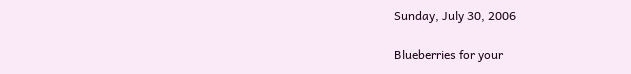Sunday, July 30, 2006

Blueberries for your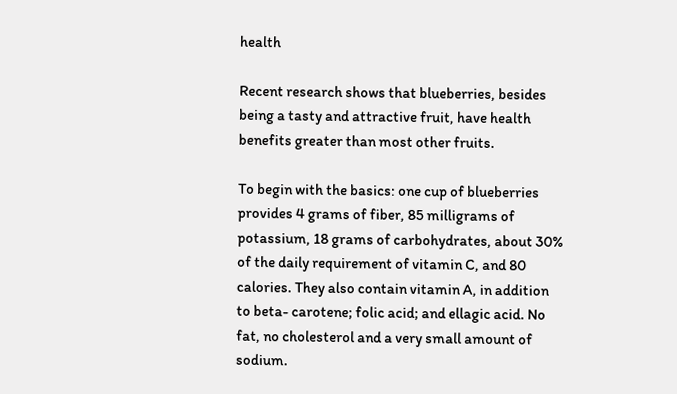health

Recent research shows that blueberries, besides being a tasty and attractive fruit, have health benefits greater than most other fruits.

To begin with the basics: one cup of blueberries provides 4 grams of fiber, 85 milligrams of potassium, 18 grams of carbohydrates, about 30% of the daily requirement of vitamin C, and 80 calories. They also contain vitamin A, in addition to beta- carotene; folic acid; and ellagic acid. No fat, no cholesterol and a very small amount of sodium.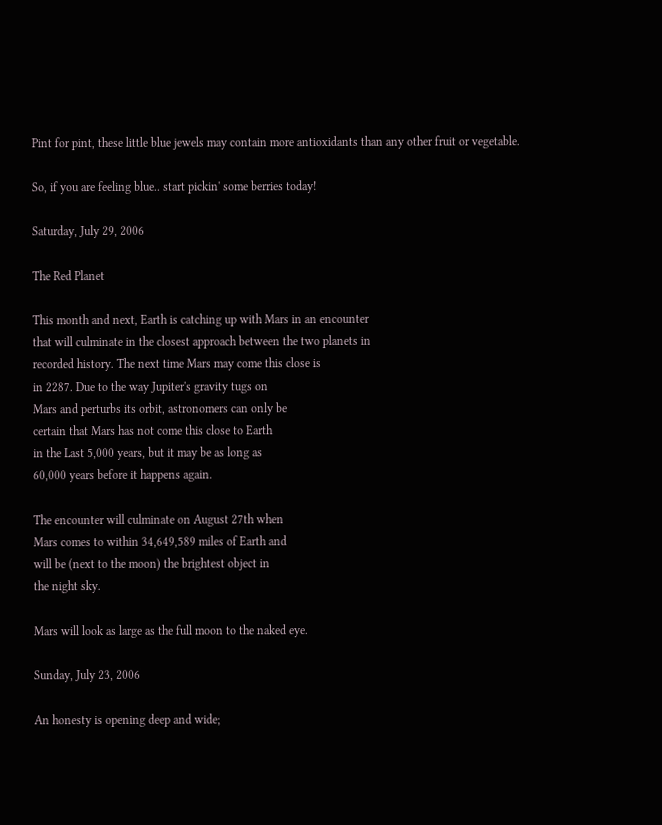Pint for pint, these little blue jewels may contain more antioxidants than any other fruit or vegetable.

So, if you are feeling blue.. start pickin' some berries today!

Saturday, July 29, 2006

The Red Planet

This month and next, Earth is catching up with Mars in an encounter
that will culminate in the closest approach between the two planets in
recorded history. The next time Mars may come this close is
in 2287. Due to the way Jupiter's gravity tugs on
Mars and perturbs its orbit, astronomers can only be
certain that Mars has not come this close to Earth
in the Last 5,000 years, but it may be as long as
60,000 years before it happens again.

The encounter will culminate on August 27th when
Mars comes to within 34,649,589 miles of Earth and
will be (next to the moon) the brightest object in
the night sky.

Mars will look as large as the full moon to the naked eye.

Sunday, July 23, 2006

An honesty is opening deep and wide;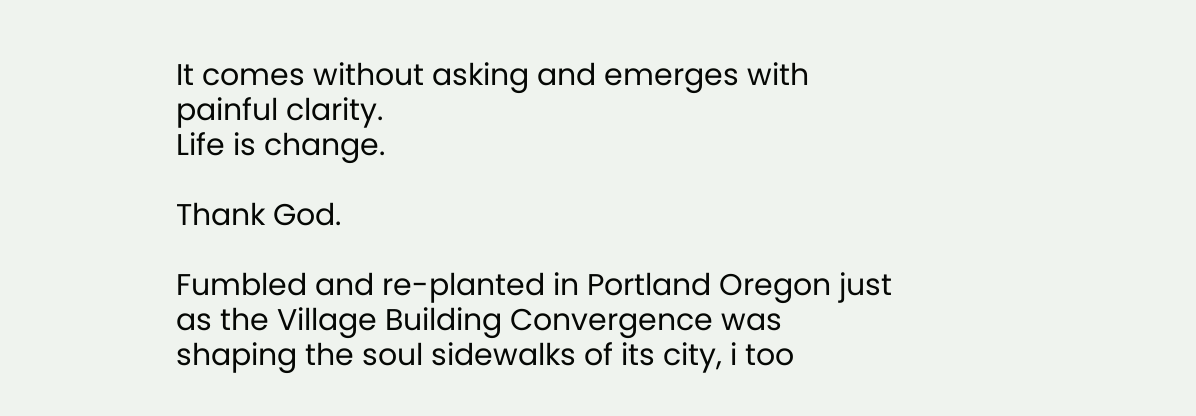It comes without asking and emerges with painful clarity.
Life is change.

Thank God.

Fumbled and re-planted in Portland Oregon just as the Village Building Convergence was shaping the soul sidewalks of its city, i too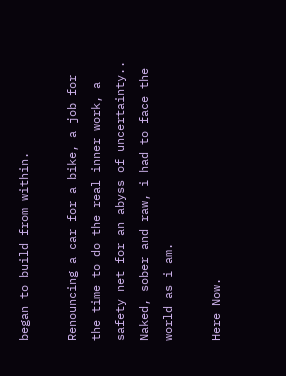began to build from within.

Renouncing a car for a bike, a job for the time to do the real inner work, a safety net for an abyss of uncertainty.. Naked, sober and raw, i had to face the world as i am.

Here Now.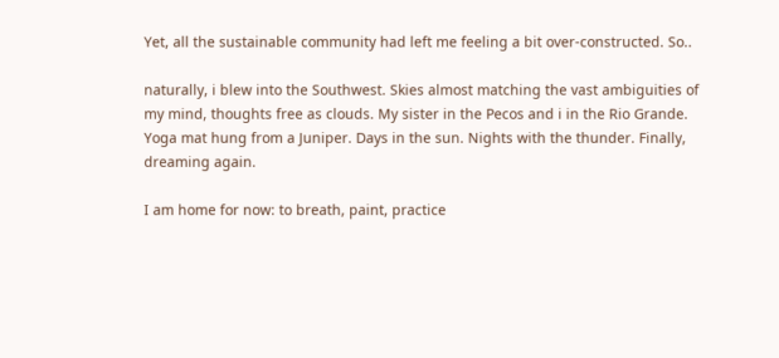Yet, all the sustainable community had left me feeling a bit over-constructed. So..

naturally, i blew into the Southwest. Skies almost matching the vast ambiguities of my mind, thoughts free as clouds. My sister in the Pecos and i in the Rio Grande. Yoga mat hung from a Juniper. Days in the sun. Nights with the thunder. Finally, dreaming again.

I am home for now: to breath, paint, practice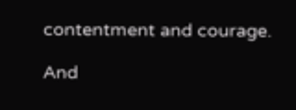contentment and courage.

And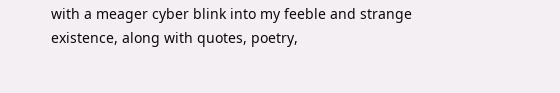with a meager cyber blink into my feeble and strange existence, along with quotes, poetry,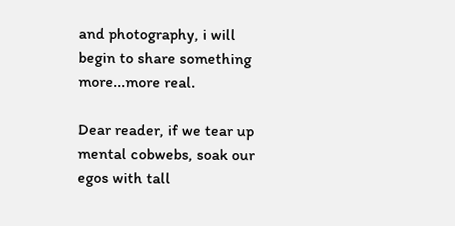and photography, i will begin to share something more...more real.

Dear reader, if we tear up mental cobwebs, soak our egos with tall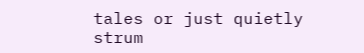tales or just quietly strum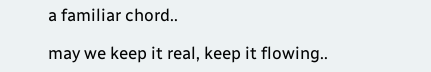a familiar chord..

may we keep it real, keep it flowing..